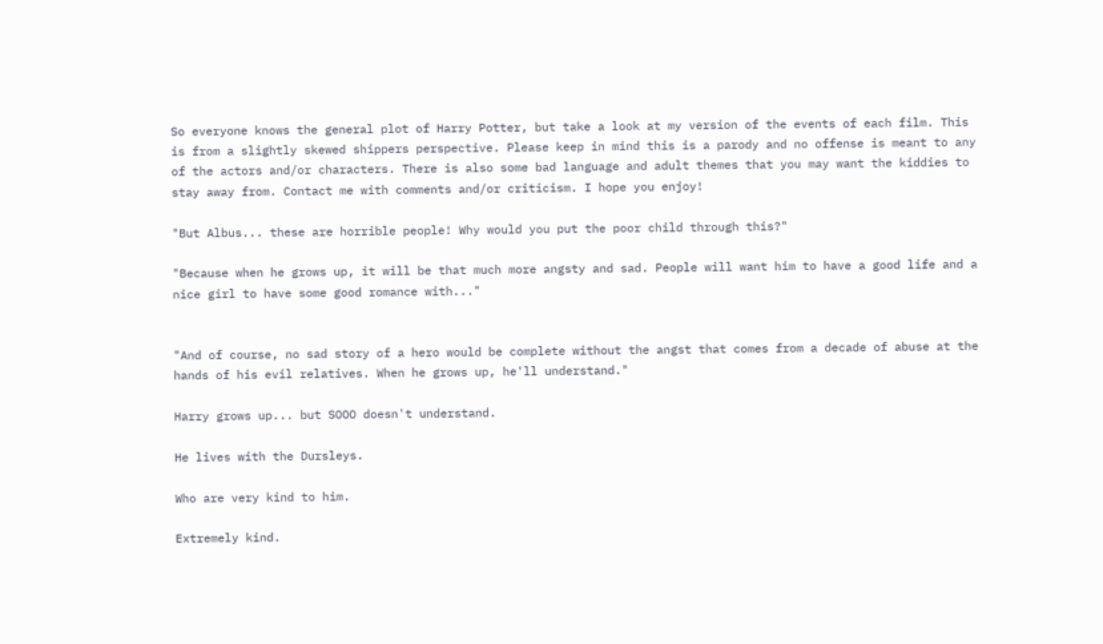So everyone knows the general plot of Harry Potter, but take a look at my version of the events of each film. This is from a slightly skewed shippers perspective. Please keep in mind this is a parody and no offense is meant to any of the actors and/or characters. There is also some bad language and adult themes that you may want the kiddies to stay away from. Contact me with comments and/or criticism. I hope you enjoy!

"But Albus... these are horrible people! Why would you put the poor child through this?"

"Because when he grows up, it will be that much more angsty and sad. People will want him to have a good life and a nice girl to have some good romance with..."


"And of course, no sad story of a hero would be complete without the angst that comes from a decade of abuse at the hands of his evil relatives. When he grows up, he'll understand."

Harry grows up... but SOOO doesn't understand.

He lives with the Dursleys.

Who are very kind to him.

Extremely kind.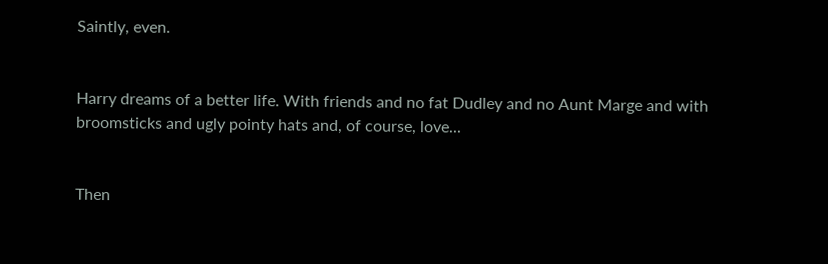Saintly, even.


Harry dreams of a better life. With friends and no fat Dudley and no Aunt Marge and with broomsticks and ugly pointy hats and, of course, love...


Then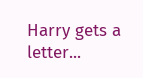Harry gets a letter...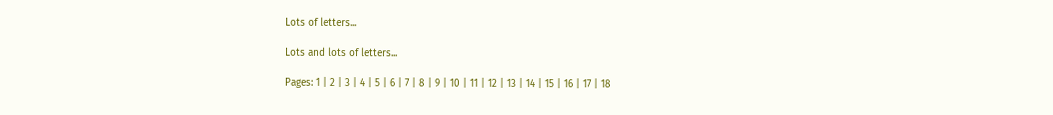Lots of letters...

Lots and lots of letters...

Pages: 1 | 2 | 3 | 4 | 5 | 6 | 7 | 8 | 9 | 10 | 11 | 12 | 13 | 14 | 15 | 16 | 17 | 18